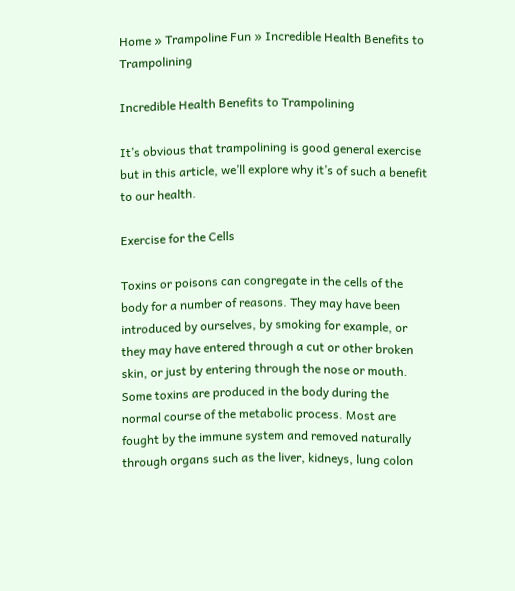Home » Trampoline Fun » Incredible Health Benefits to Trampolining

Incredible Health Benefits to Trampolining

It’s obvious that trampolining is good general exercise but in this article, we’ll explore why it’s of such a benefit to our health.

Exercise for the Cells

Toxins or poisons can congregate in the cells of the body for a number of reasons. They may have been introduced by ourselves, by smoking for example, or they may have entered through a cut or other broken skin, or just by entering through the nose or mouth. Some toxins are produced in the body during the normal course of the metabolic process. Most are fought by the immune system and removed naturally through organs such as the liver, kidneys, lung colon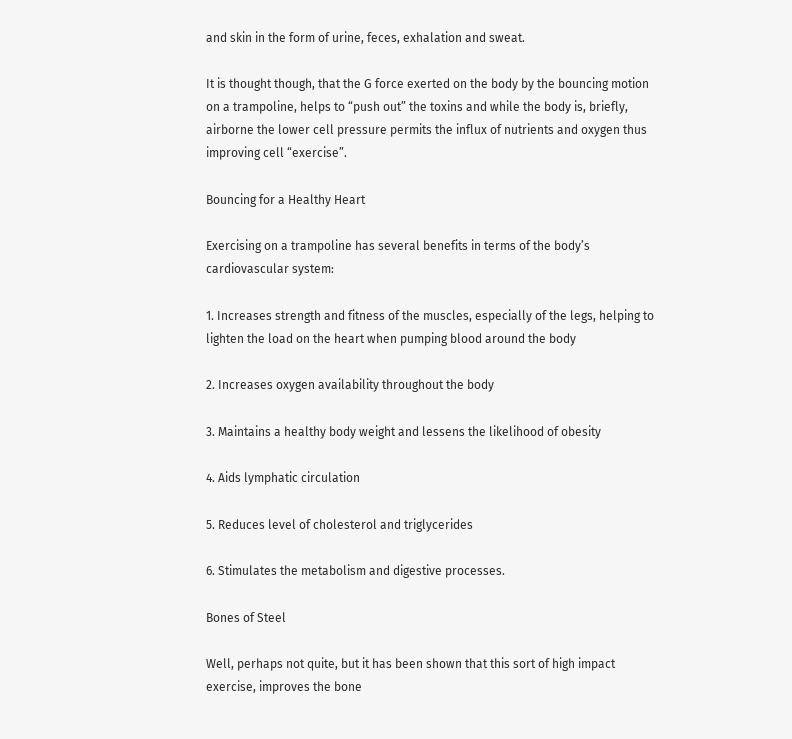and skin in the form of urine, feces, exhalation and sweat.

It is thought though, that the G force exerted on the body by the bouncing motion on a trampoline, helps to “push out” the toxins and while the body is, briefly, airborne the lower cell pressure permits the influx of nutrients and oxygen thus improving cell “exercise”.

Bouncing for a Healthy Heart

Exercising on a trampoline has several benefits in terms of the body’s cardiovascular system:

1. Increases strength and fitness of the muscles, especially of the legs, helping to lighten the load on the heart when pumping blood around the body

2. Increases oxygen availability throughout the body

3. Maintains a healthy body weight and lessens the likelihood of obesity

4. Aids lymphatic circulation

5. Reduces level of cholesterol and triglycerides

6. Stimulates the metabolism and digestive processes.

Bones of Steel

Well, perhaps not quite, but it has been shown that this sort of high impact exercise, improves the bone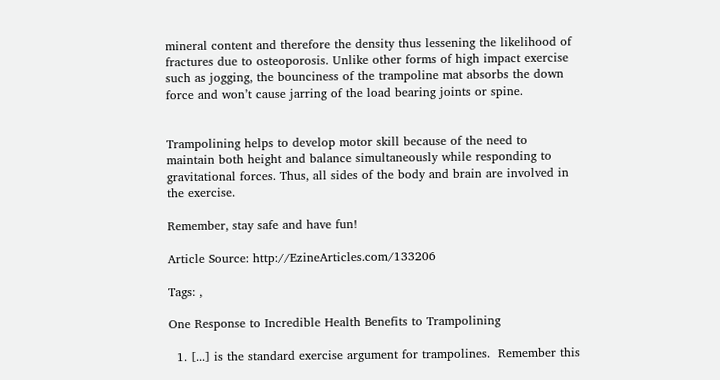mineral content and therefore the density thus lessening the likelihood of fractures due to osteoporosis. Unlike other forms of high impact exercise such as jogging, the bounciness of the trampoline mat absorbs the down force and won’t cause jarring of the load bearing joints or spine.


Trampolining helps to develop motor skill because of the need to maintain both height and balance simultaneously while responding to gravitational forces. Thus, all sides of the body and brain are involved in the exercise.

Remember, stay safe and have fun!

Article Source: http://EzineArticles.com/133206

Tags: ,

One Response to Incredible Health Benefits to Trampolining

  1. [...] is the standard exercise argument for trampolines.  Remember this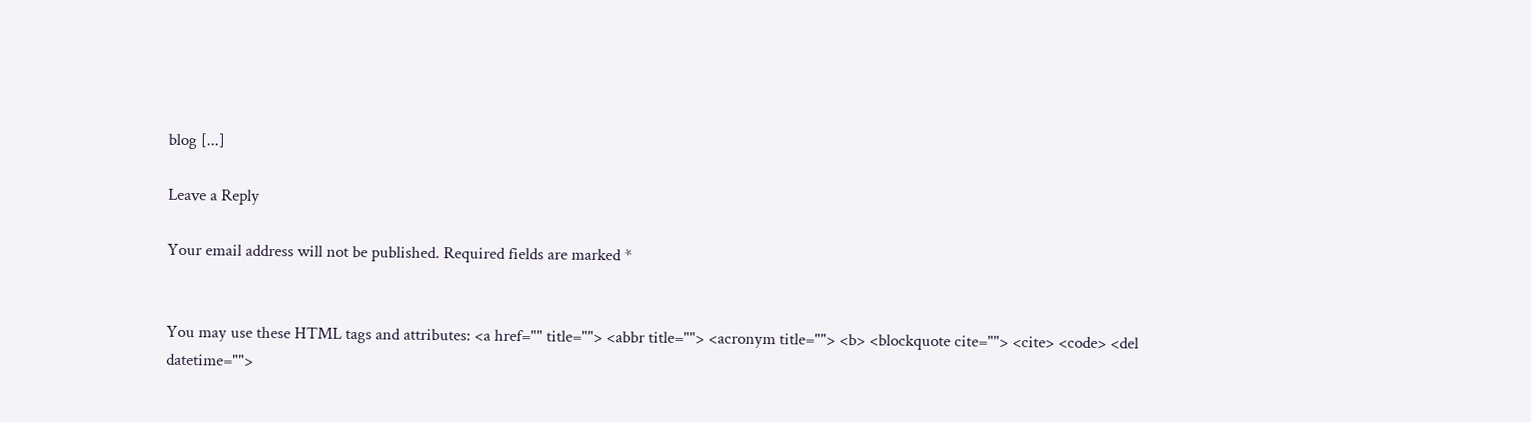blog [...]

Leave a Reply

Your email address will not be published. Required fields are marked *


You may use these HTML tags and attributes: <a href="" title=""> <abbr title=""> <acronym title=""> <b> <blockquote cite=""> <cite> <code> <del datetime="">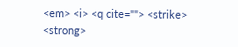<em> <i> <q cite=""> <strike> <strong>